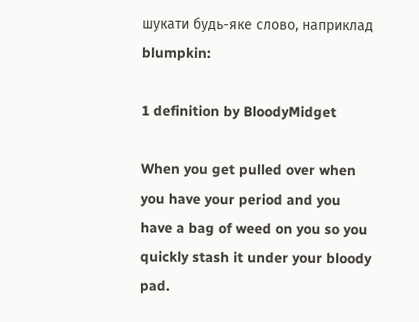шукати будь-яке слово, наприклад blumpkin:

1 definition by BloodyMidget

When you get pulled over when you have your period and you have a bag of weed on you so you quickly stash it under your bloody pad.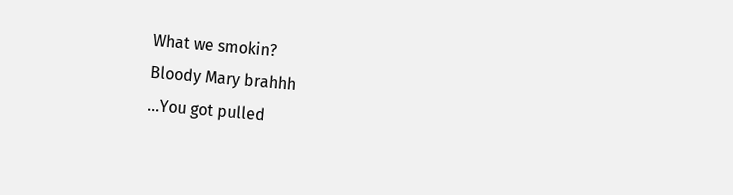What we smokin?
Bloody Mary brahhh
...You got pulled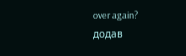over again?
додав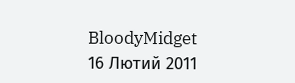BloodyMidget 16 Лютий 2011